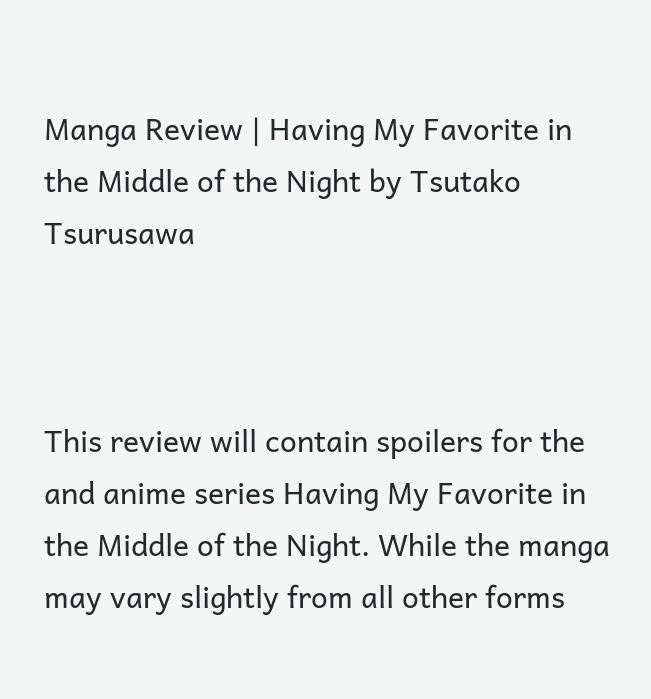Manga Review | Having My Favorite in the Middle of the Night by Tsutako Tsurusawa



This review will contain spoilers for the and anime series Having My Favorite in the Middle of the Night. While the manga may vary slightly from all other forms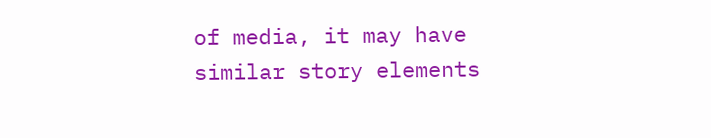of media, it may have similar story elements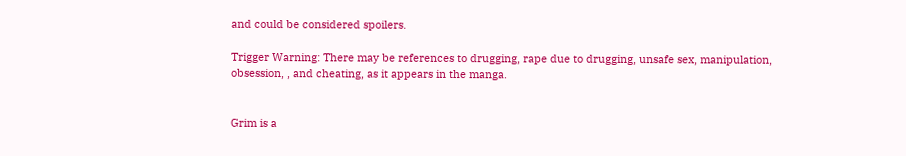and could be considered spoilers.

Trigger Warning: There may be references to drugging, rape due to drugging, unsafe sex, manipulation, obsession, , and cheating, as it appears in the manga.


Grim is a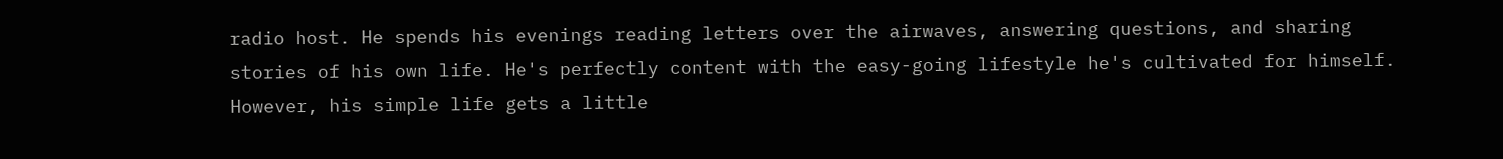radio host. He spends his evenings reading letters over the airwaves, answering questions, and sharing stories of his own life. He's perfectly content with the easy-going lifestyle he's cultivated for himself. However, his simple life gets a little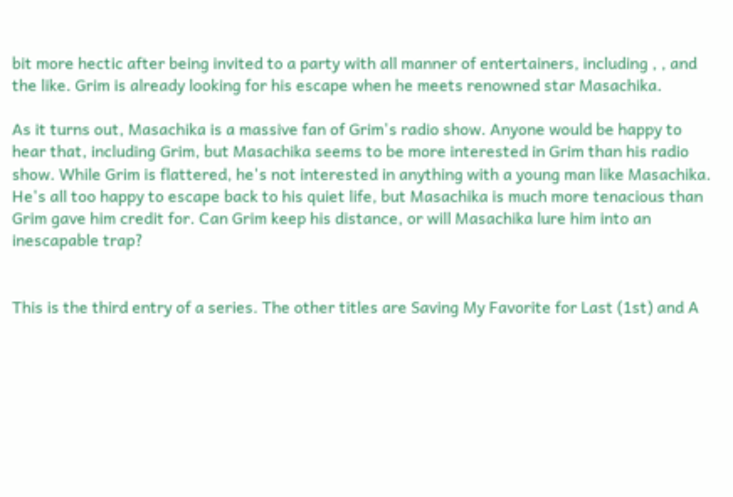bit more hectic after being invited to a party with all manner of entertainers, including , , and the like. Grim is already looking for his escape when he meets renowned star Masachika.

As it turns out, Masachika is a massive fan of Grim's radio show. Anyone would be happy to hear that, including Grim, but Masachika seems to be more interested in Grim than his radio show. While Grim is flattered, he's not interested in anything with a young man like Masachika. He's all too happy to escape back to his quiet life, but Masachika is much more tenacious than Grim gave him credit for. Can Grim keep his distance, or will Masachika lure him into an inescapable trap?


This is the third entry of a series. The other titles are Saving My Favorite for Last (1st) and A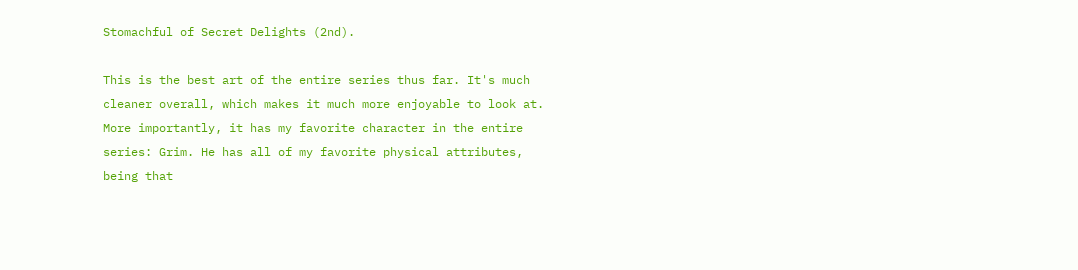Stomachful of Secret Delights (2nd).

This is the best art of the entire series thus far. It's much cleaner overall, which makes it much more enjoyable to look at. More importantly, it has my favorite character in the entire series: Grim. He has all of my favorite physical attributes, being that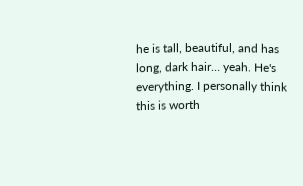he is tall, beautiful, and has long, dark hair… yeah. He's everything. I personally think this is worth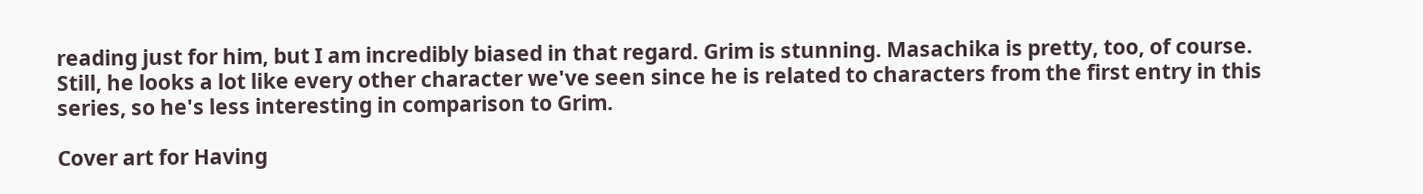reading just for him, but I am incredibly biased in that regard. Grim is stunning. Masachika is pretty, too, of course. Still, he looks a lot like every other character we've seen since he is related to characters from the first entry in this series, so he's less interesting in comparison to Grim.

Cover art for Having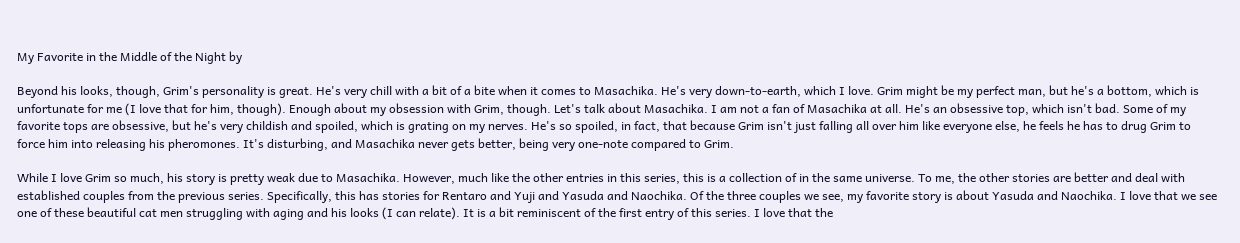My Favorite in the Middle of the Night by

Beyond his looks, though, Grim's personality is great. He's very chill with a bit of a bite when it comes to Masachika. He's very down-to-earth, which I love. Grim might be my perfect man, but he's a bottom, which is unfortunate for me (I love that for him, though). Enough about my obsession with Grim, though. Let's talk about Masachika. I am not a fan of Masachika at all. He's an obsessive top, which isn't bad. Some of my favorite tops are obsessive, but he's very childish and spoiled, which is grating on my nerves. He's so spoiled, in fact, that because Grim isn't just falling all over him like everyone else, he feels he has to drug Grim to force him into releasing his pheromones. It's disturbing, and Masachika never gets better, being very one-note compared to Grim.

While I love Grim so much, his story is pretty weak due to Masachika. However, much like the other entries in this series, this is a collection of in the same universe. To me, the other stories are better and deal with established couples from the previous series. Specifically, this has stories for Rentaro and Yuji and Yasuda and Naochika. Of the three couples we see, my favorite story is about Yasuda and Naochika. I love that we see one of these beautiful cat men struggling with aging and his looks (I can relate). It is a bit reminiscent of the first entry of this series. I love that the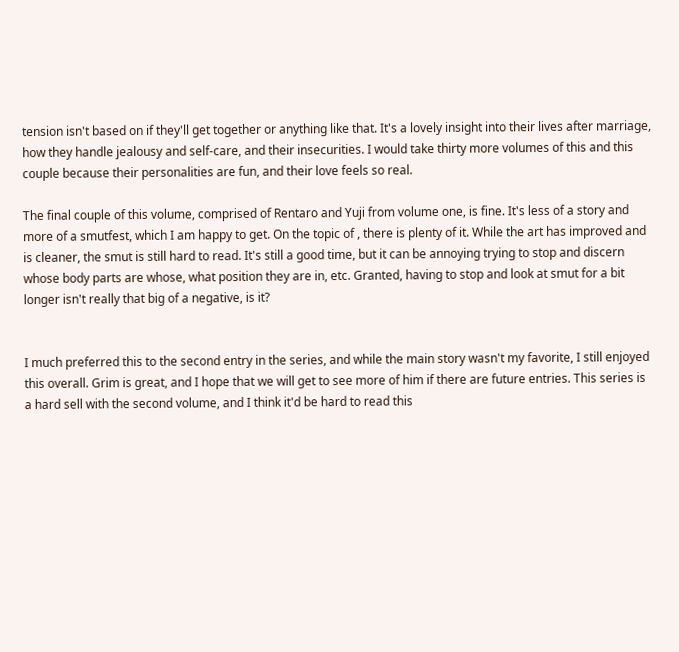tension isn't based on if they'll get together or anything like that. It's a lovely insight into their lives after marriage, how they handle jealousy and self-care, and their insecurities. I would take thirty more volumes of this and this couple because their personalities are fun, and their love feels so real.

The final couple of this volume, comprised of Rentaro and Yuji from volume one, is fine. It's less of a story and more of a smutfest, which I am happy to get. On the topic of , there is plenty of it. While the art has improved and is cleaner, the smut is still hard to read. It's still a good time, but it can be annoying trying to stop and discern whose body parts are whose, what position they are in, etc. Granted, having to stop and look at smut for a bit longer isn't really that big of a negative, is it?


I much preferred this to the second entry in the series, and while the main story wasn't my favorite, I still enjoyed this overall. Grim is great, and I hope that we will get to see more of him if there are future entries. This series is a hard sell with the second volume, and I think it'd be hard to read this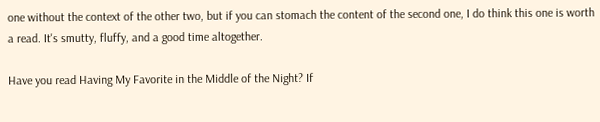one without the context of the other two, but if you can stomach the content of the second one, I do think this one is worth a read. It's smutty, fluffy, and a good time altogether.

Have you read Having My Favorite in the Middle of the Night? If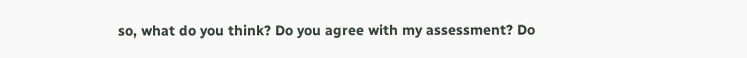so, what do you think? Do you agree with my assessment? Do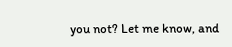you not? Let me know, and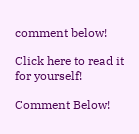comment below!

Click here to read it for yourself!

Comment Below!